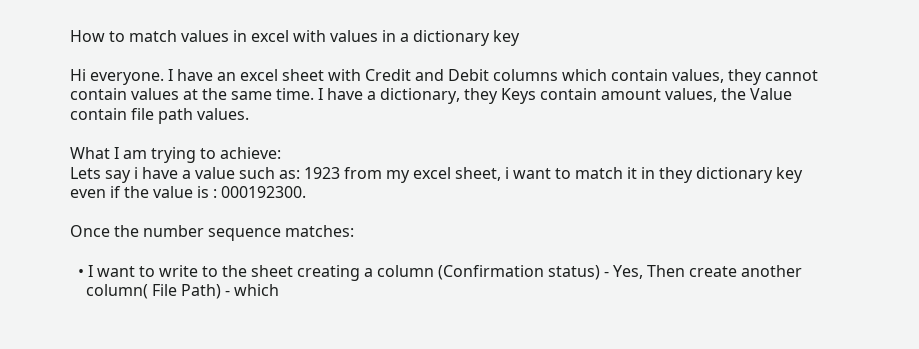How to match values in excel with values in a dictionary key

Hi everyone. I have an excel sheet with Credit and Debit columns which contain values, they cannot contain values at the same time. I have a dictionary, they Keys contain amount values, the Value contain file path values.

What I am trying to achieve:
Lets say i have a value such as: 1923 from my excel sheet, i want to match it in they dictionary key even if the value is : 000192300.

Once the number sequence matches:

  • I want to write to the sheet creating a column (Confirmation status) - Yes, Then create another
    column( File Path) - which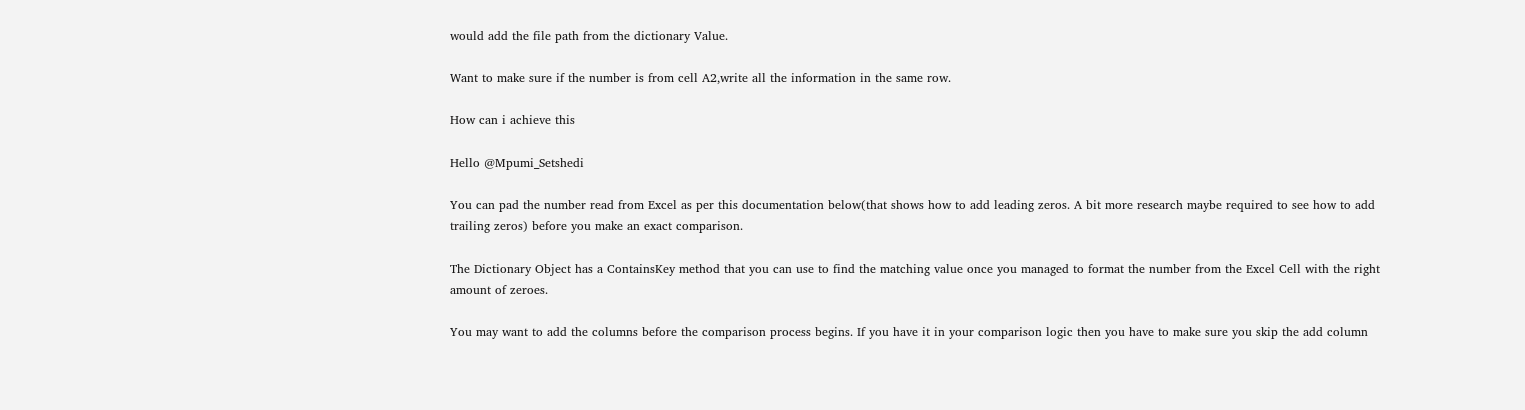would add the file path from the dictionary Value.

Want to make sure if the number is from cell A2,write all the information in the same row.

How can i achieve this

Hello @Mpumi_Setshedi

You can pad the number read from Excel as per this documentation below(that shows how to add leading zeros. A bit more research maybe required to see how to add trailing zeros) before you make an exact comparison.

The Dictionary Object has a ContainsKey method that you can use to find the matching value once you managed to format the number from the Excel Cell with the right amount of zeroes.

You may want to add the columns before the comparison process begins. If you have it in your comparison logic then you have to make sure you skip the add column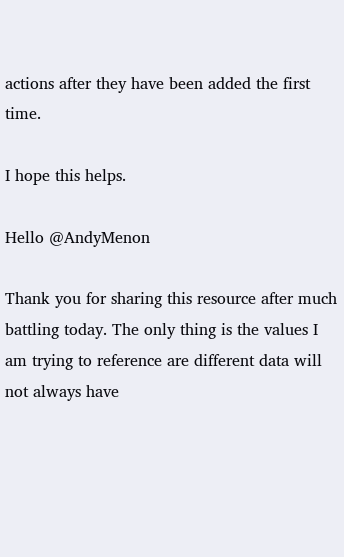actions after they have been added the first time.

I hope this helps.

Hello @AndyMenon

Thank you for sharing this resource after much battling today. The only thing is the values I am trying to reference are different data will not always have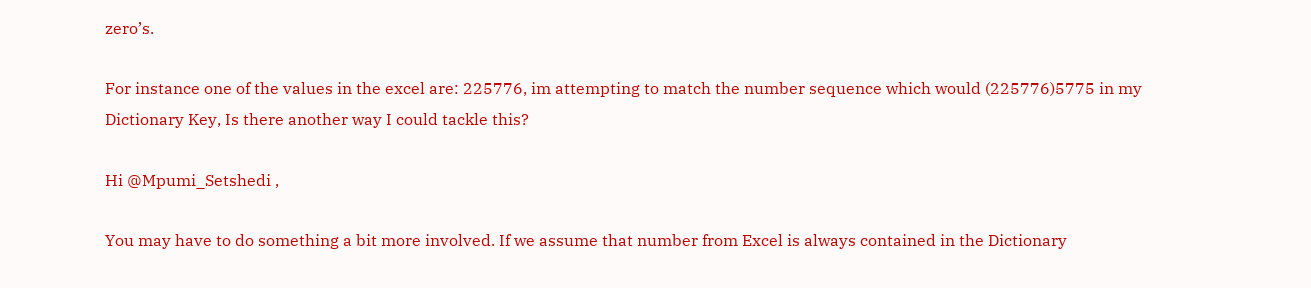zero’s.

For instance one of the values in the excel are: 225776, im attempting to match the number sequence which would (225776)5775 in my Dictionary Key, Is there another way I could tackle this?

Hi @Mpumi_Setshedi ,

You may have to do something a bit more involved. If we assume that number from Excel is always contained in the Dictionary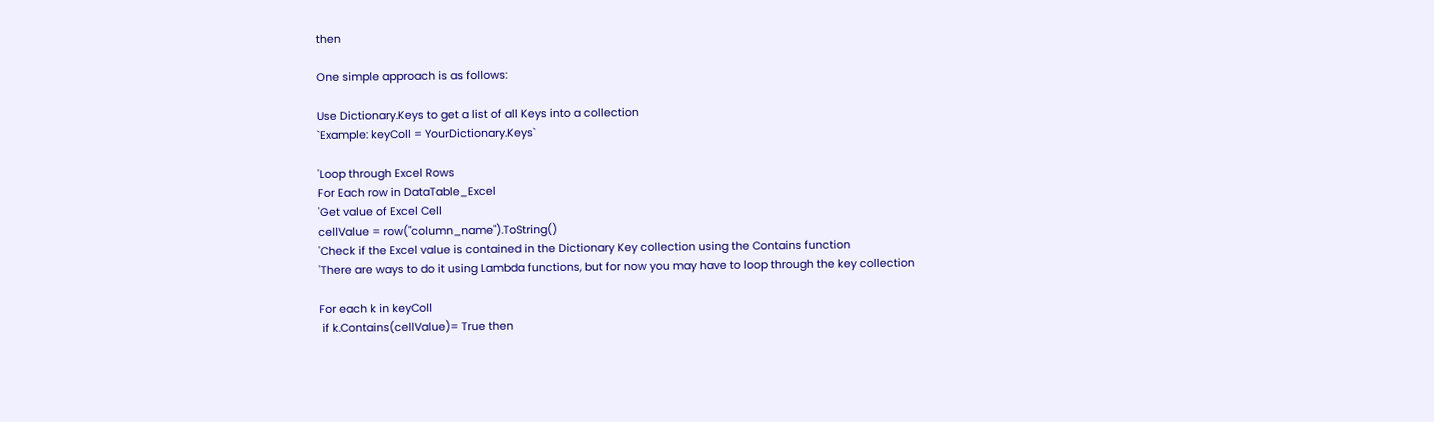then

One simple approach is as follows:

Use Dictionary.Keys to get a list of all Keys into a collection
`Example: keyColl = YourDictionary.Keys`

'Loop through Excel Rows
For Each row in DataTable_Excel
'Get value of Excel Cell
cellValue = row("column_name").ToString()
'Check if the Excel value is contained in the Dictionary Key collection using the Contains function
'There are ways to do it using Lambda functions, but for now you may have to loop through the key collection

For each k in keyColl
 if k.Contains(cellValue)= True then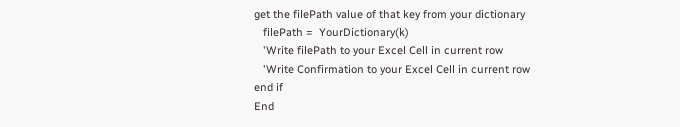get the filePath value of that key from your dictionary
   filePath =  YourDictionary(k)
   'Write filePath to your Excel Cell in current row
   'Write Confirmation to your Excel Cell in current row
end if
End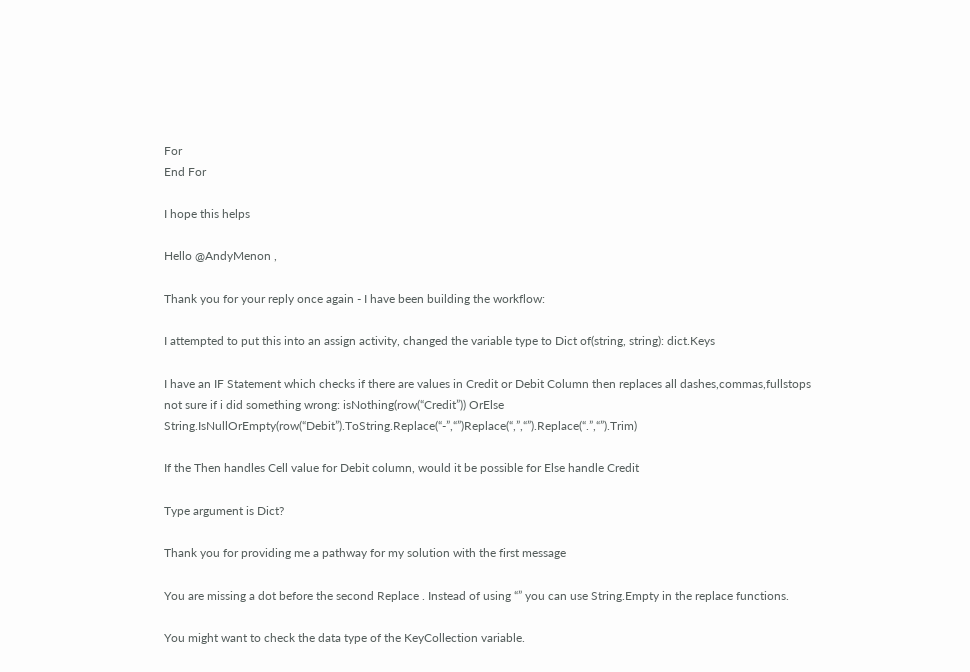For
End For

I hope this helps

Hello @AndyMenon ,

Thank you for your reply once again - I have been building the workflow:

I attempted to put this into an assign activity, changed the variable type to Dict of(string, string): dict.Keys

I have an IF Statement which checks if there are values in Credit or Debit Column then replaces all dashes,commas,fullstops not sure if i did something wrong: isNothing(row(“Credit”)) OrElse String.IsNullOrEmpty(row(“Debit”).ToString.Replace(“-”,“”)Replace(“,”,“”).Replace(“.”,“”).Trim)

If the Then handles Cell value for Debit column, would it be possible for Else handle Credit

Type argument is Dict?

Thank you for providing me a pathway for my solution with the first message

You are missing a dot before the second Replace . Instead of using “” you can use String.Empty in the replace functions.

You might want to check the data type of the KeyCollection variable.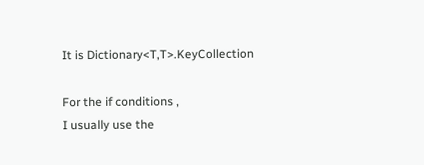It is Dictionary<T,T>.KeyCollection

For the if conditions ,
I usually use the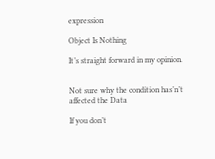expression

Object Is Nothing

It’s straight forward in my opinion.


Not sure why the condition has’n’t affected the Data

If you don’t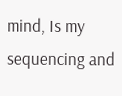mind, Is my sequencing and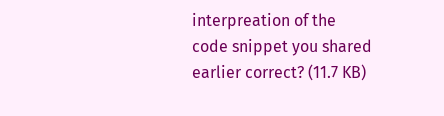interpreation of the code snippet you shared earlier correct? (11.7 KB)